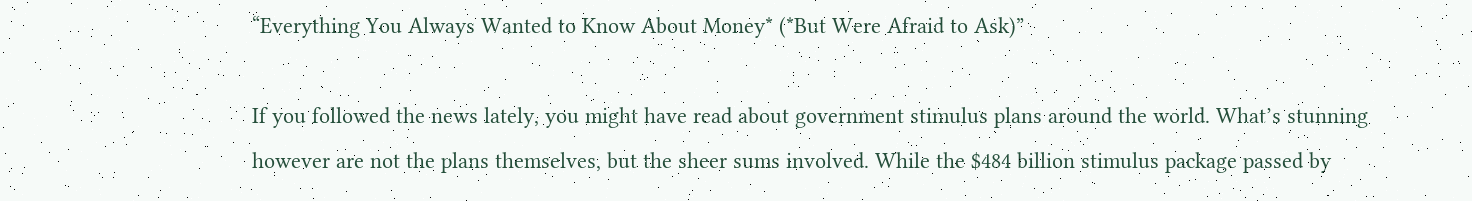“Everything You Always Wanted to Know About Money* (*But Were Afraid to Ask)”

If you followed the news lately, you might have read about government stimulus plans around the world. What’s stunning however are not the plans themselves, but the sheer sums involved. While the $484 billion stimulus package passed by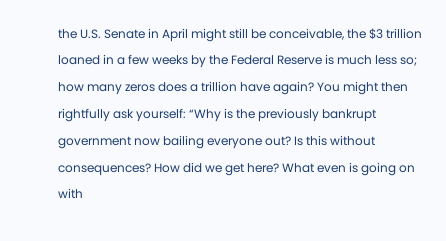the U.S. Senate in April might still be conceivable, the $3 trillion loaned in a few weeks by the Federal Reserve is much less so; how many zeros does a trillion have again? You might then rightfully ask yourself: “Why is the previously bankrupt government now bailing everyone out? Is this without consequences? How did we get here? What even is going on with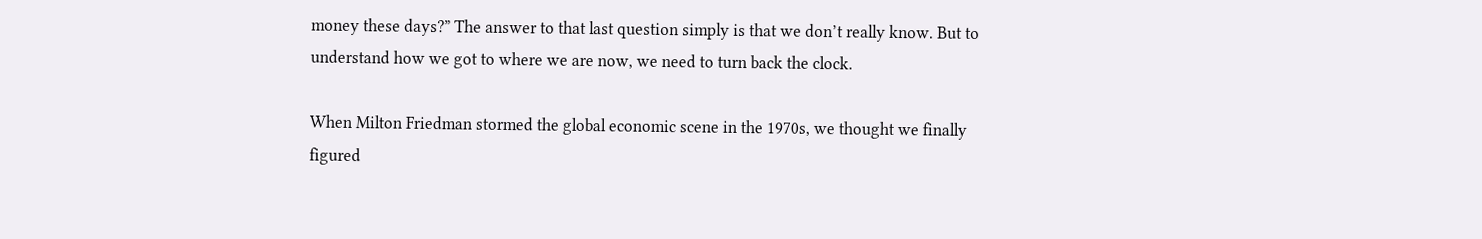money these days?” The answer to that last question simply is that we don’t really know. But to understand how we got to where we are now, we need to turn back the clock.

When Milton Friedman stormed the global economic scene in the 1970s, we thought we finally figured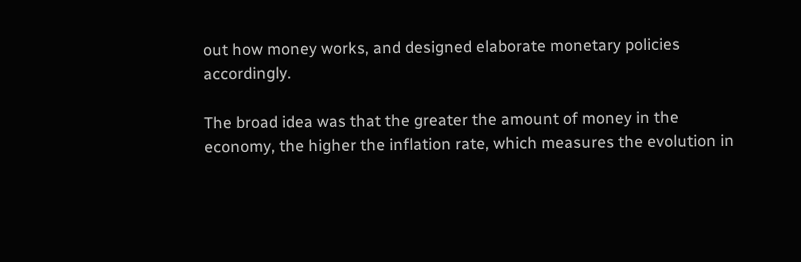out how money works, and designed elaborate monetary policies accordingly.

The broad idea was that the greater the amount of money in the economy, the higher the inflation rate, which measures the evolution in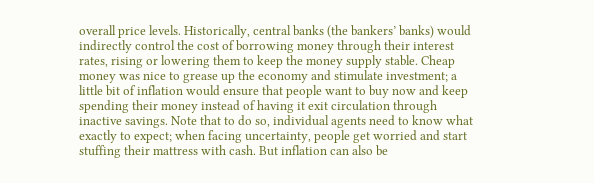overall price levels. Historically, central banks (the bankers’ banks) would indirectly control the cost of borrowing money through their interest rates, rising or lowering them to keep the money supply stable. Cheap money was nice to grease up the economy and stimulate investment; a little bit of inflation would ensure that people want to buy now and keep spending their money instead of having it exit circulation through inactive savings. Note that to do so, individual agents need to know what exactly to expect; when facing uncertainty, people get worried and start stuffing their mattress with cash. But inflation can also be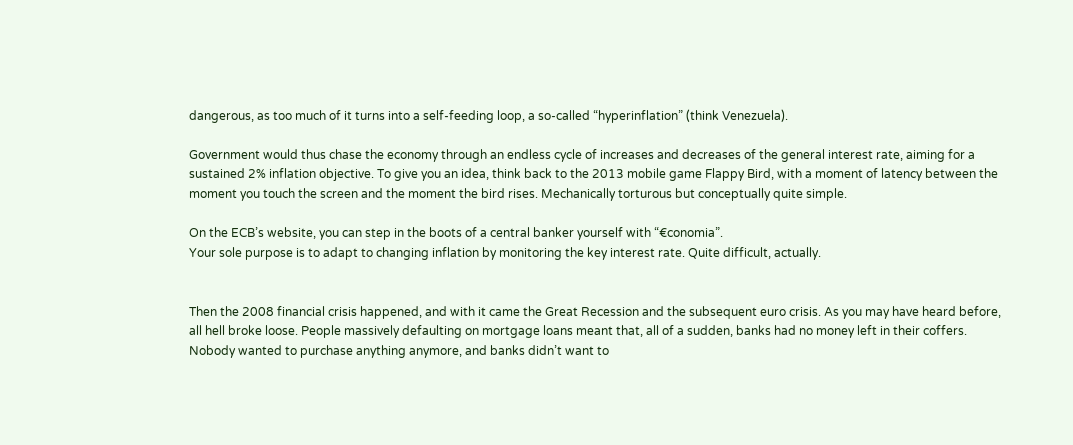dangerous, as too much of it turns into a self-feeding loop, a so-called “hyperinflation” (think Venezuela).

Government would thus chase the economy through an endless cycle of increases and decreases of the general interest rate, aiming for a sustained 2% inflation objective. To give you an idea, think back to the 2013 mobile game Flappy Bird, with a moment of latency between the moment you touch the screen and the moment the bird rises. Mechanically torturous but conceptually quite simple.

On the ECB’s website, you can step in the boots of a central banker yourself with “€conomia”.
Your sole purpose is to adapt to changing inflation by monitoring the key interest rate. Quite difficult, actually.


Then the 2008 financial crisis happened, and with it came the Great Recession and the subsequent euro crisis. As you may have heard before, all hell broke loose. People massively defaulting on mortgage loans meant that, all of a sudden, banks had no money left in their coffers. Nobody wanted to purchase anything anymore, and banks didn’t want to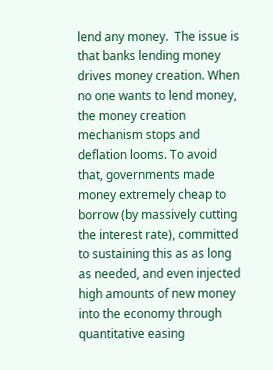lend any money.  The issue is that banks lending money drives money creation. When no one wants to lend money, the money creation mechanism stops and deflation looms. To avoid that, governments made money extremely cheap to borrow (by massively cutting the interest rate), committed to sustaining this as as long as needed, and even injected high amounts of new money into the economy through quantitative easing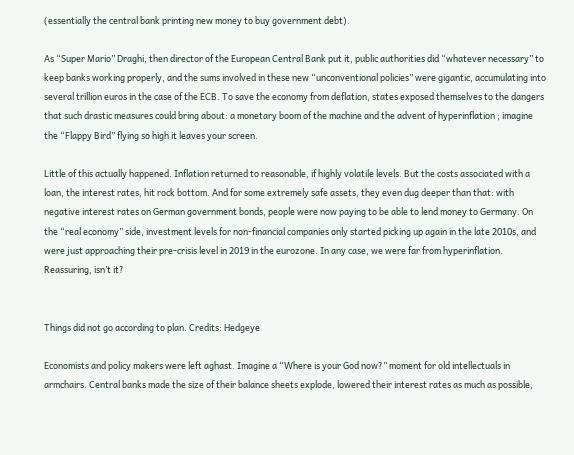(essentially the central bank printing new money to buy government debt).

As “Super Mario” Draghi, then director of the European Central Bank put it, public authorities did “whatever necessary” to keep banks working properly, and the sums involved in these new “unconventional policies” were gigantic, accumulating into several trillion euros in the case of the ECB. To save the economy from deflation, states exposed themselves to the dangers that such drastic measures could bring about: a monetary boom of the machine and the advent of hyperinflation ; imagine the “Flappy Bird” flying so high it leaves your screen.

Little of this actually happened. Inflation returned to reasonable, if highly volatile levels. But the costs associated with a loan, the interest rates, hit rock bottom. And for some extremely safe assets, they even dug deeper than that: with negative interest rates on German government bonds, people were now paying to be able to lend money to Germany. On the “real economy” side, investment levels for non-financial companies only started picking up again in the late 2010s, and were just approaching their pre-crisis level in 2019 in the eurozone. In any case, we were far from hyperinflation. Reassuring, isn’t it?


Things did not go according to plan. Credits: Hedgeye

Economists and policy makers were left aghast. Imagine a “Where is your God now?” moment for old intellectuals in armchairs. Central banks made the size of their balance sheets explode, lowered their interest rates as much as possible,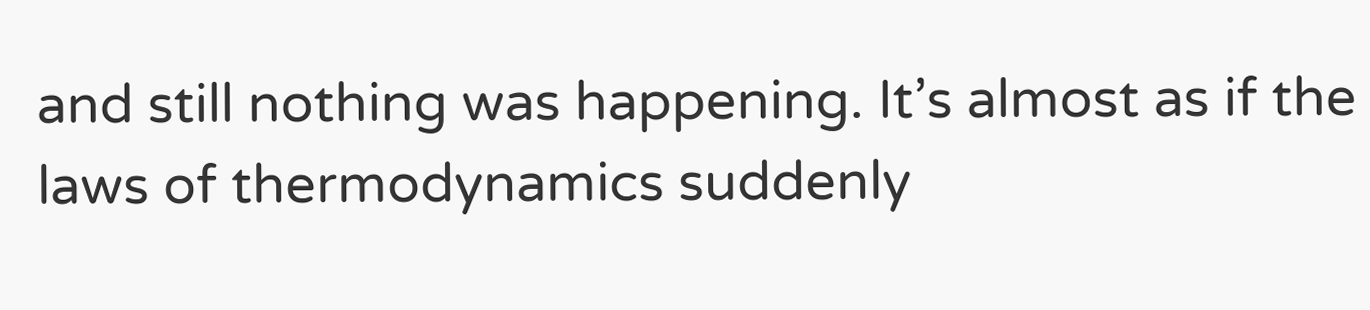and still nothing was happening. It’s almost as if the laws of thermodynamics suddenly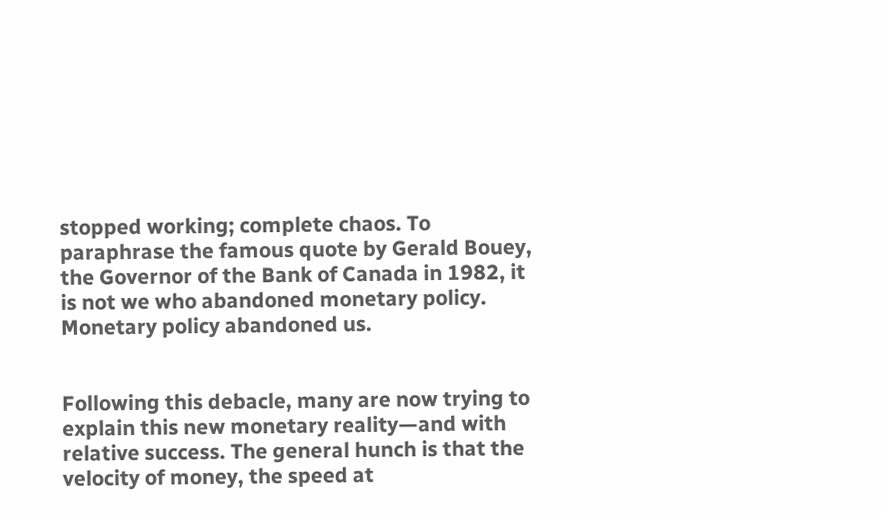stopped working; complete chaos. To paraphrase the famous quote by Gerald Bouey, the Governor of the Bank of Canada in 1982, it is not we who abandoned monetary policy. Monetary policy abandoned us.


Following this debacle, many are now trying to explain this new monetary reality—and with relative success. The general hunch is that the velocity of money, the speed at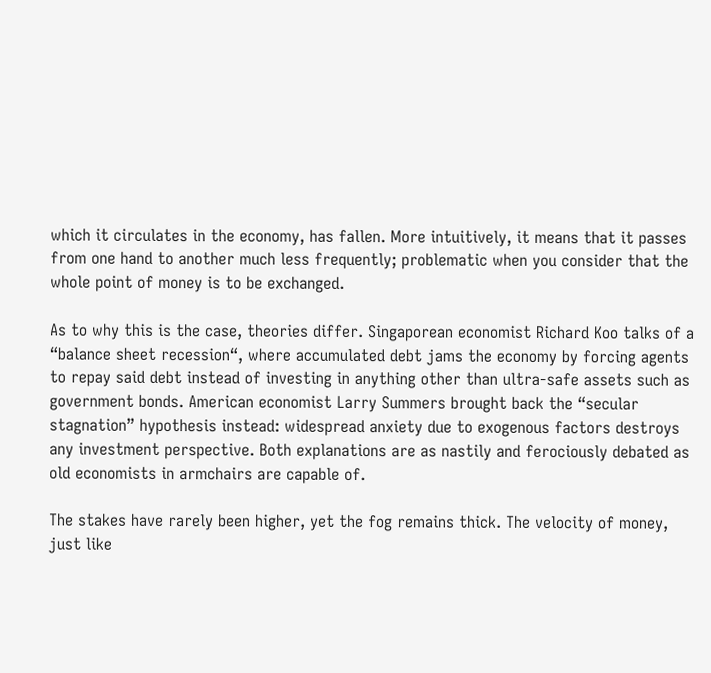which it circulates in the economy, has fallen. More intuitively, it means that it passes from one hand to another much less frequently; problematic when you consider that the whole point of money is to be exchanged.

As to why this is the case, theories differ. Singaporean economist Richard Koo talks of a “balance sheet recession“, where accumulated debt jams the economy by forcing agents to repay said debt instead of investing in anything other than ultra-safe assets such as government bonds. American economist Larry Summers brought back the “secular stagnation” hypothesis instead: widespread anxiety due to exogenous factors destroys any investment perspective. Both explanations are as nastily and ferociously debated as old economists in armchairs are capable of.

The stakes have rarely been higher, yet the fog remains thick. The velocity of money, just like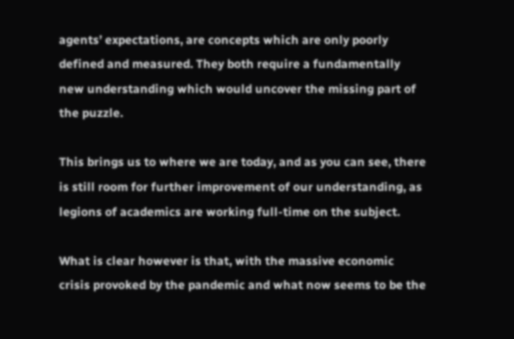agents’ expectations, are concepts which are only poorly defined and measured. They both require a fundamentally new understanding which would uncover the missing part of the puzzle.

This brings us to where we are today, and as you can see, there is still room for further improvement of our understanding, as legions of academics are working full-time on the subject.

What is clear however is that, with the massive economic crisis provoked by the pandemic and what now seems to be the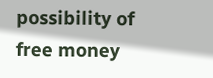possibility of free money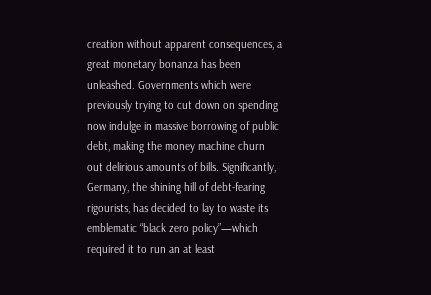creation without apparent consequences, a great monetary bonanza has been unleashed. Governments which were previously trying to cut down on spending now indulge in massive borrowing of public debt, making the money machine churn out delirious amounts of bills. Significantly, Germany, the shining hill of debt-fearing rigourists, has decided to lay to waste its emblematic “black zero policy”—which required it to run an at least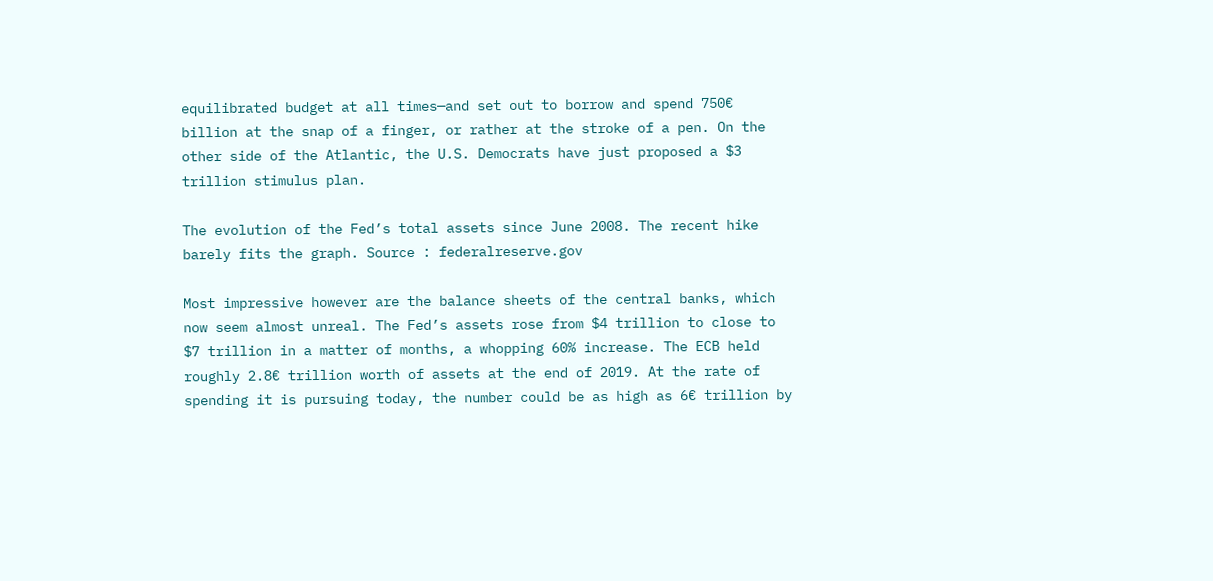equilibrated budget at all times—and set out to borrow and spend 750€ billion at the snap of a finger, or rather at the stroke of a pen. On the other side of the Atlantic, the U.S. Democrats have just proposed a $3 trillion stimulus plan.

The evolution of the Fed’s total assets since June 2008. The recent hike barely fits the graph. Source : federalreserve.gov

Most impressive however are the balance sheets of the central banks, which now seem almost unreal. The Fed’s assets rose from $4 trillion to close to $7 trillion in a matter of months, a whopping 60% increase. The ECB held roughly 2.8€ trillion worth of assets at the end of 2019. At the rate of spending it is pursuing today, the number could be as high as 6€ trillion by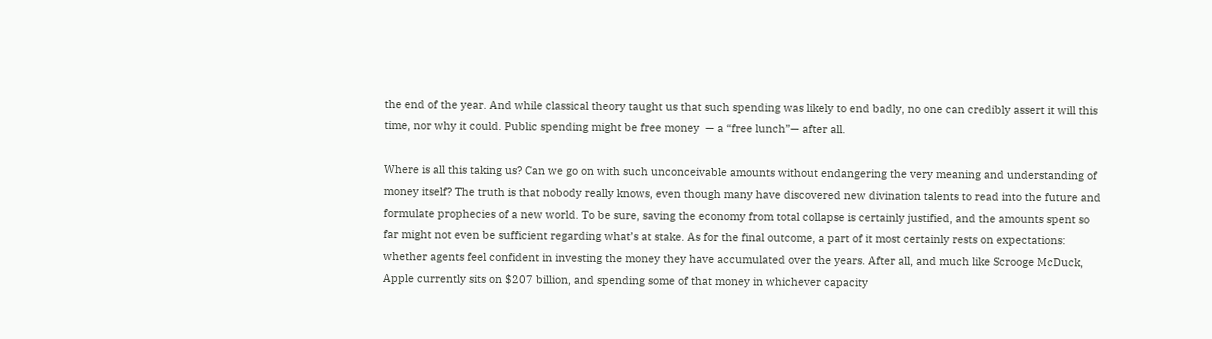the end of the year. And while classical theory taught us that such spending was likely to end badly, no one can credibly assert it will this time, nor why it could. Public spending might be free money  — a “free lunch”— after all.

Where is all this taking us? Can we go on with such unconceivable amounts without endangering the very meaning and understanding of money itself? The truth is that nobody really knows, even though many have discovered new divination talents to read into the future and formulate prophecies of a new world. To be sure, saving the economy from total collapse is certainly justified, and the amounts spent so far might not even be sufficient regarding what’s at stake. As for the final outcome, a part of it most certainly rests on expectations: whether agents feel confident in investing the money they have accumulated over the years. After all, and much like Scrooge McDuck, Apple currently sits on $207 billion, and spending some of that money in whichever capacity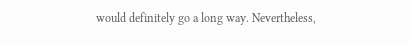would definitely go a long way. Nevertheless,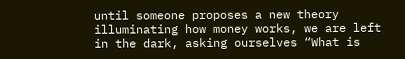until someone proposes a new theory illuminating how money works, we are left in the dark, asking ourselves “What is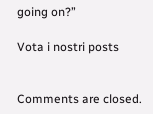going on?”

Vota i nostri posts


Comments are closed.